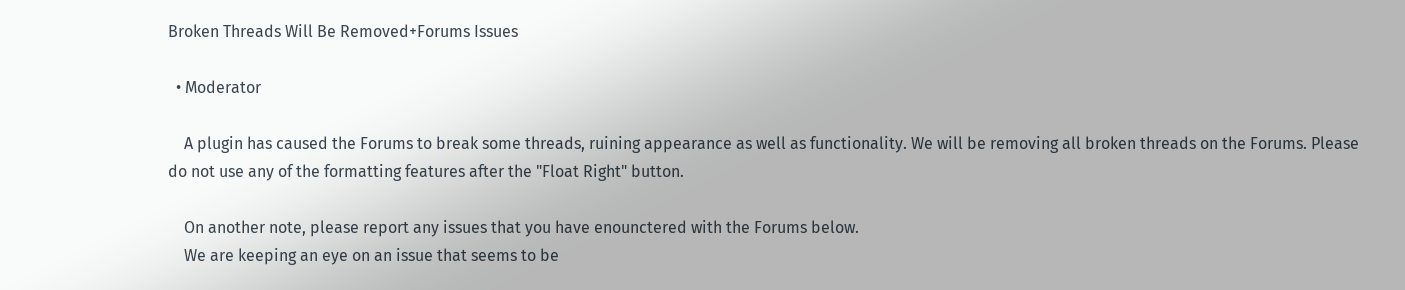Broken Threads Will Be Removed+Forums Issues

  • Moderator

    A plugin has caused the Forums to break some threads, ruining appearance as well as functionality. We will be removing all broken threads on the Forums. Please do not use any of the formatting features after the "Float Right" button.

    On another note, please report any issues that you have enounctered with the Forums below.
    We are keeping an eye on an issue that seems to be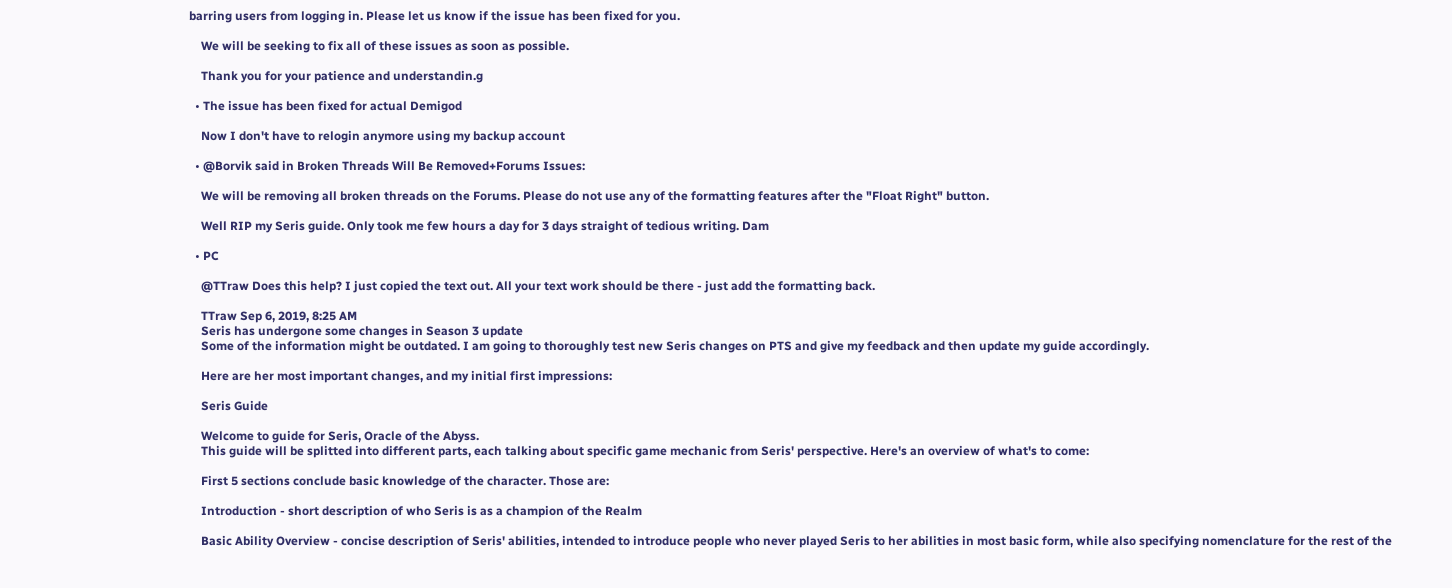barring users from logging in. Please let us know if the issue has been fixed for you.

    We will be seeking to fix all of these issues as soon as possible.

    Thank you for your patience and understandin.g

  • The issue has been fixed for actual Demigod

    Now I don't have to relogin anymore using my backup account

  • @Borvik said in Broken Threads Will Be Removed+Forums Issues:

    We will be removing all broken threads on the Forums. Please do not use any of the formatting features after the "Float Right" button.

    Well RIP my Seris guide. Only took me few hours a day for 3 days straight of tedious writing. Dam

  • PC

    @TTraw Does this help? I just copied the text out. All your text work should be there - just add the formatting back.

    TTraw Sep 6, 2019, 8:25 AM
    Seris has undergone some changes in Season 3 update
    Some of the information might be outdated. I am going to thoroughly test new Seris changes on PTS and give my feedback and then update my guide accordingly.

    Here are her most important changes, and my initial first impressions:

    Seris Guide

    Welcome to guide for Seris, Oracle of the Abyss.
    This guide will be splitted into different parts, each talking about specific game mechanic from Seris' perspective. Here's an overview of what's to come:

    First 5 sections conclude basic knowledge of the character. Those are:

    Introduction - short description of who Seris is as a champion of the Realm

    Basic Ability Overview - concise description of Seris' abilities, intended to introduce people who never played Seris to her abilities in most basic form, while also specifying nomenclature for the rest of the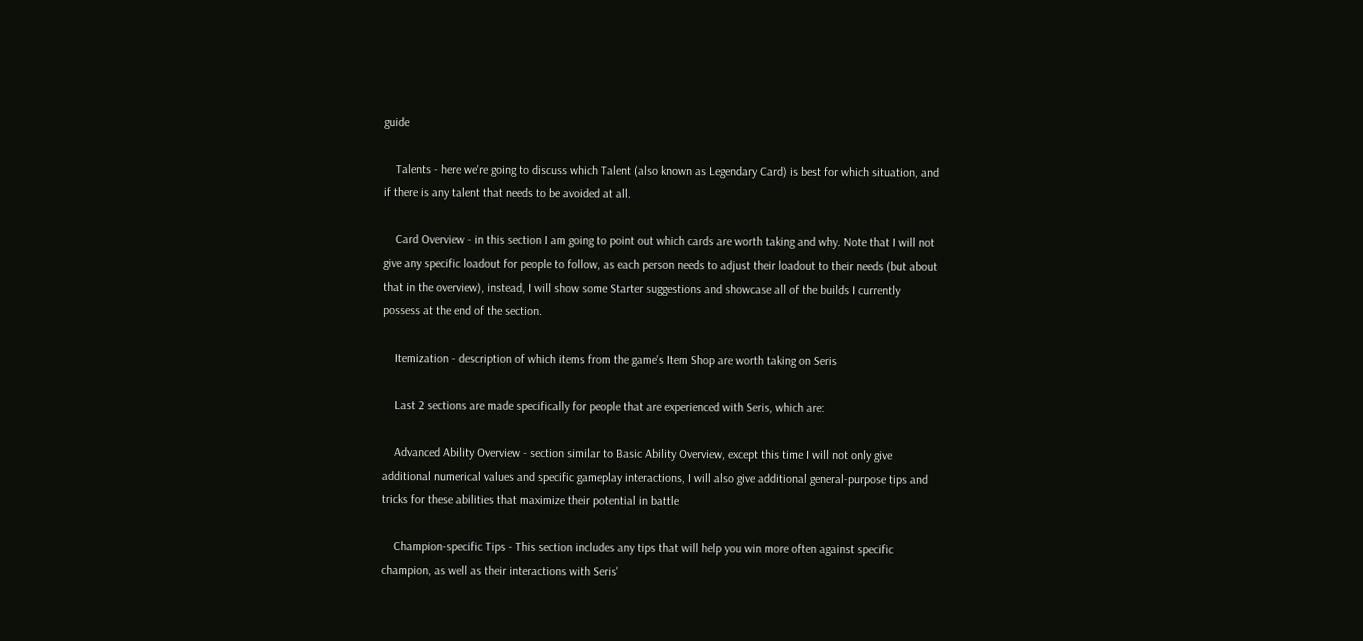guide

    Talents - here we're going to discuss which Talent (also known as Legendary Card) is best for which situation, and if there is any talent that needs to be avoided at all.

    Card Overview - in this section I am going to point out which cards are worth taking and why. Note that I will not give any specific loadout for people to follow, as each person needs to adjust their loadout to their needs (but about that in the overview), instead, I will show some Starter suggestions and showcase all of the builds I currently possess at the end of the section.

    Itemization - description of which items from the game's Item Shop are worth taking on Seris

    Last 2 sections are made specifically for people that are experienced with Seris, which are:

    Advanced Ability Overview - section similar to Basic Ability Overview, except this time I will not only give additional numerical values and specific gameplay interactions, I will also give additional general-purpose tips and tricks for these abilities that maximize their potential in battle

    Champion-specific Tips - This section includes any tips that will help you win more often against specific champion, as well as their interactions with Seris'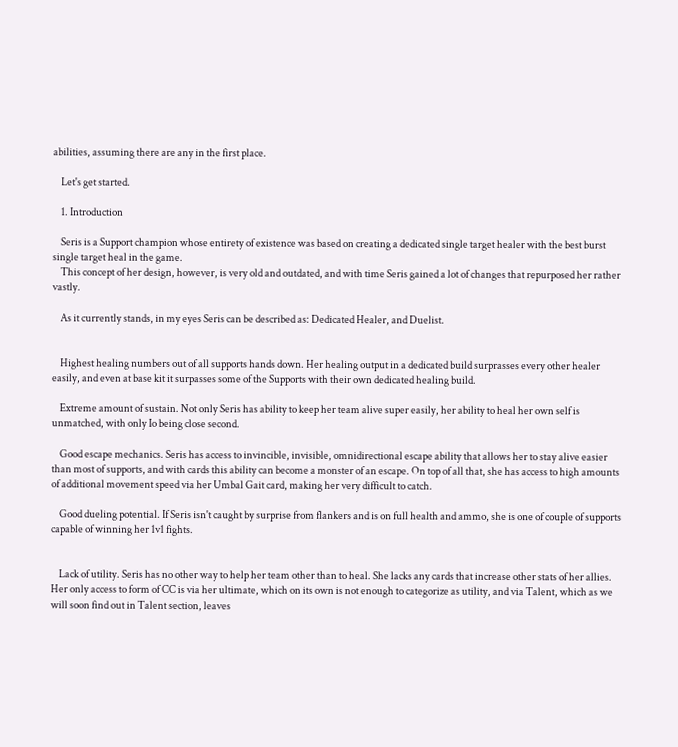abilities, assuming there are any in the first place.

    Let's get started.

    1. Introduction

    Seris is a Support champion whose entirety of existence was based on creating a dedicated single target healer with the best burst single target heal in the game.
    This concept of her design, however, is very old and outdated, and with time Seris gained a lot of changes that repurposed her rather vastly.

    As it currently stands, in my eyes Seris can be described as: Dedicated Healer, and Duelist.


    Highest healing numbers out of all supports hands down. Her healing output in a dedicated build surprasses every other healer easily, and even at base kit it surpasses some of the Supports with their own dedicated healing build.

    Extreme amount of sustain. Not only Seris has ability to keep her team alive super easily, her ability to heal her own self is unmatched, with only Io being close second.

    Good escape mechanics. Seris has access to invincible, invisible, omnidirectional escape ability that allows her to stay alive easier than most of supports, and with cards this ability can become a monster of an escape. On top of all that, she has access to high amounts of additional movement speed via her Umbal Gait card, making her very difficult to catch.

    Good dueling potential. If Seris isn't caught by surprise from flankers and is on full health and ammo, she is one of couple of supports capable of winning her 1v1 fights.


    Lack of utility. Seris has no other way to help her team other than to heal. She lacks any cards that increase other stats of her allies. Her only access to form of CC is via her ultimate, which on its own is not enough to categorize as utility, and via Talent, which as we will soon find out in Talent section, leaves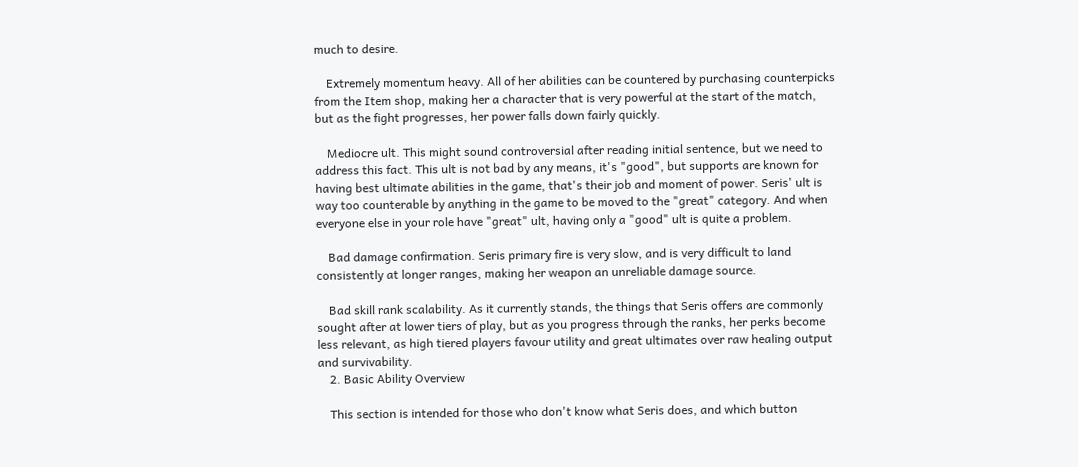much to desire.

    Extremely momentum heavy. All of her abilities can be countered by purchasing counterpicks from the Item shop, making her a character that is very powerful at the start of the match, but as the fight progresses, her power falls down fairly quickly.

    Mediocre ult. This might sound controversial after reading initial sentence, but we need to address this fact. This ult is not bad by any means, it's "good", but supports are known for having best ultimate abilities in the game, that's their job and moment of power. Seris' ult is way too counterable by anything in the game to be moved to the "great" category. And when everyone else in your role have "great" ult, having only a "good" ult is quite a problem.

    Bad damage confirmation. Seris primary fire is very slow, and is very difficult to land consistently at longer ranges, making her weapon an unreliable damage source.

    Bad skill rank scalability. As it currently stands, the things that Seris offers are commonly sought after at lower tiers of play, but as you progress through the ranks, her perks become less relevant, as high tiered players favour utility and great ultimates over raw healing output and survivability.
    2. Basic Ability Overview

    This section is intended for those who don't know what Seris does, and which button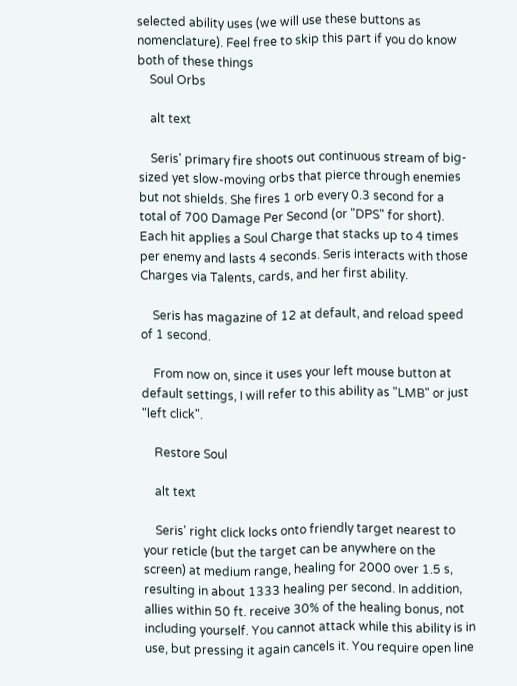selected ability uses (we will use these buttons as nomenclature). Feel free to skip this part if you do know both of these things
    Soul Orbs

    alt text

    Seris' primary fire shoots out continuous stream of big-sized yet slow-moving orbs that pierce through enemies but not shields. She fires 1 orb every 0.3 second for a total of 700 Damage Per Second (or "DPS" for short). Each hit applies a Soul Charge that stacks up to 4 times per enemy and lasts 4 seconds. Seris interacts with those Charges via Talents, cards, and her first ability.

    Seris has magazine of 12 at default, and reload speed of 1 second.

    From now on, since it uses your left mouse button at default settings, I will refer to this ability as "LMB" or just "left click".

    Restore Soul

    alt text

    Seris' right click locks onto friendly target nearest to your reticle (but the target can be anywhere on the screen) at medium range, healing for 2000 over 1.5 s, resulting in about 1333 healing per second. In addition, allies within 50 ft. receive 30% of the healing bonus, not including yourself. You cannot attack while this ability is in use, but pressing it again cancels it. You require open line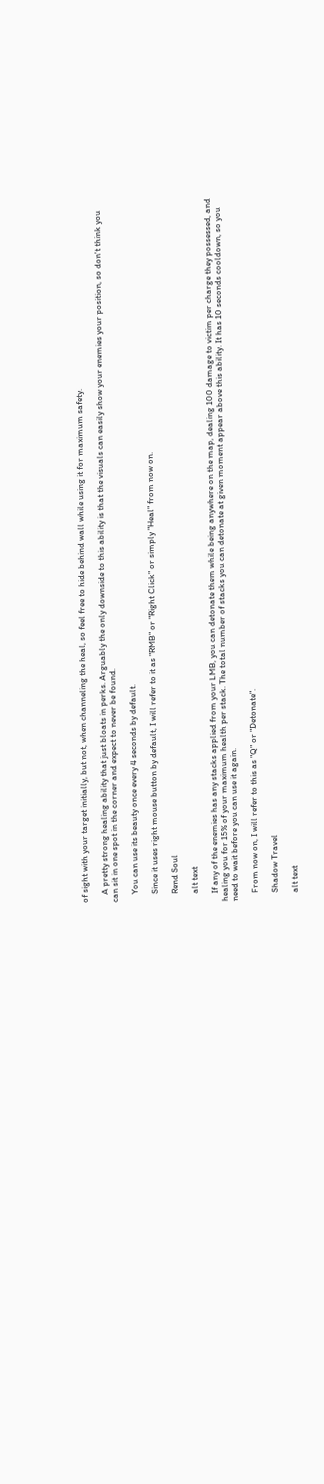of sight with your target initially, but not, when channeling the heal, so feel free to hide behind wall while using it for maximum safety.

    A pretty strong healing ability that just bloats in perks. Arguably the only downside to this ability is that the visuals can easily show your enemies your position, so don't think you can sit in one spot in the corner and expect to never be found.

    You can use its beauty once every 4 seconds by default.

    Since it uses right mouse button by default, I will refer to it as "RMB" or "Right Click" or simply "Heal" from now on.

    Rend Soul

    alt text

    If any of the enemies has any stacks applied from your LMB, you can detonate them while being anywhere on the map, dealing 100 damage to victim per charge they possessed, and healing you for 15% of your maximum health per stack. The total number of stacks you can detonate at given moment appear above this ability. It has 10 seconds cooldown, so you need to wait before you can use it again.

    From now on, I will refer to this as "Q" or "Detonate".

    Shadow Travel

    alt text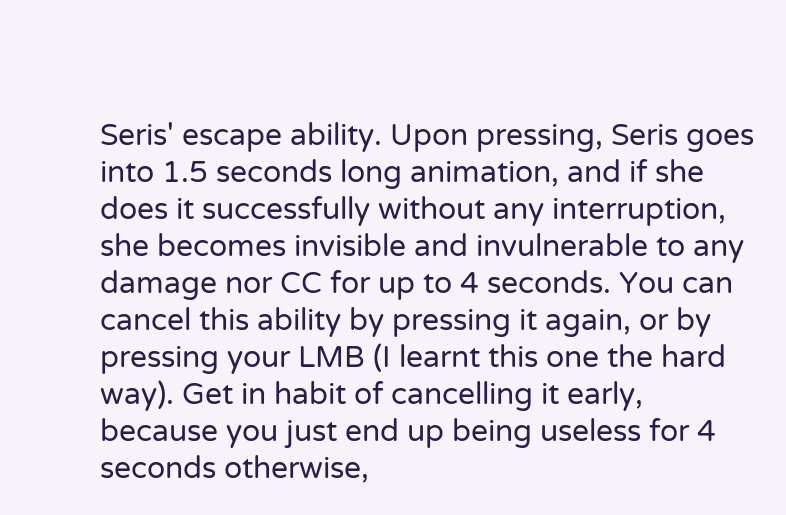Seris' escape ability. Upon pressing, Seris goes into 1.5 seconds long animation, and if she does it successfully without any interruption, she becomes invisible and invulnerable to any damage nor CC for up to 4 seconds. You can cancel this ability by pressing it again, or by pressing your LMB (I learnt this one the hard way). Get in habit of cancelling it early, because you just end up being useless for 4 seconds otherwise,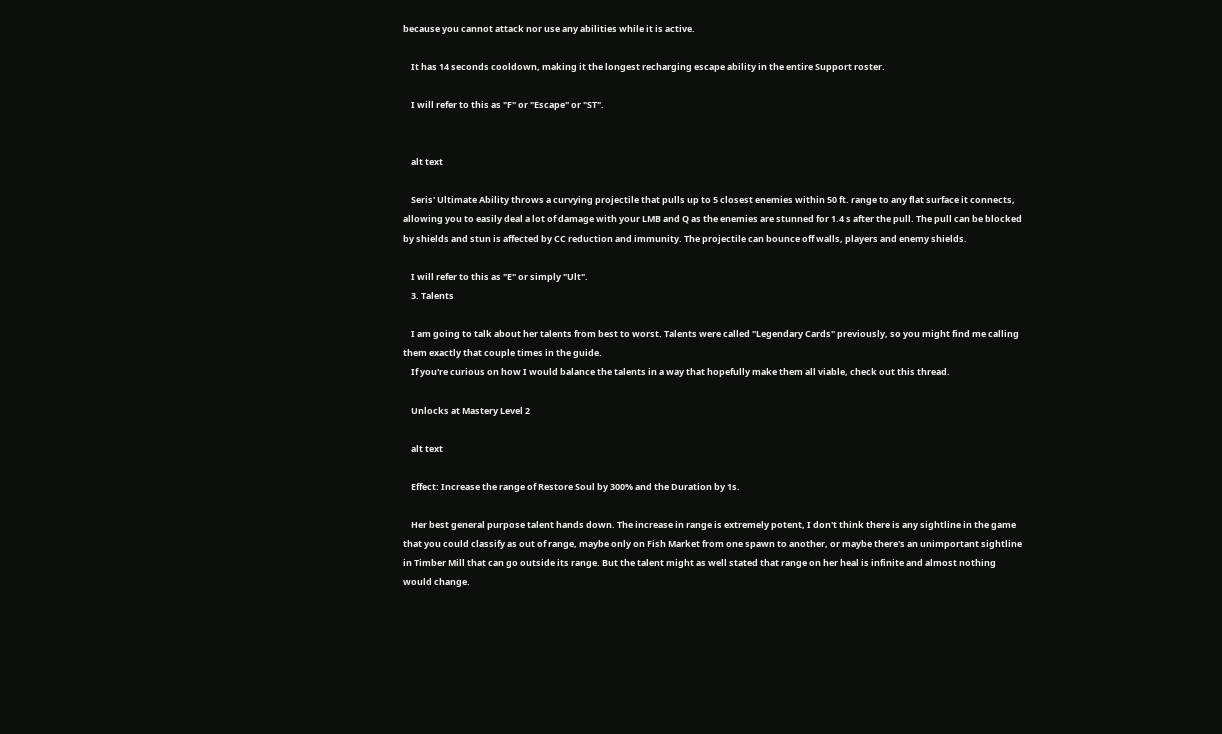because you cannot attack nor use any abilities while it is active.

    It has 14 seconds cooldown, making it the longest recharging escape ability in the entire Support roster.

    I will refer to this as "F" or "Escape" or "ST".


    alt text

    Seris' Ultimate Ability throws a curvying projectile that pulls up to 5 closest enemies within 50 ft. range to any flat surface it connects, allowing you to easily deal a lot of damage with your LMB and Q as the enemies are stunned for 1.4 s after the pull. The pull can be blocked by shields and stun is affected by CC reduction and immunity. The projectile can bounce off walls, players and enemy shields.

    I will refer to this as "E" or simply "Ult".
    3. Talents

    I am going to talk about her talents from best to worst. Talents were called "Legendary Cards" previously, so you might find me calling them exactly that couple times in the guide.
    If you're curious on how I would balance the talents in a way that hopefully make them all viable, check out this thread.

    Unlocks at Mastery Level 2

    alt text

    Effect: Increase the range of Restore Soul by 300% and the Duration by 1s.

    Her best general purpose talent hands down. The increase in range is extremely potent, I don't think there is any sightline in the game that you could classify as out of range, maybe only on Fish Market from one spawn to another, or maybe there's an unimportant sightline in Timber Mill that can go outside its range. But the talent might as well stated that range on her heal is infinite and almost nothing would change.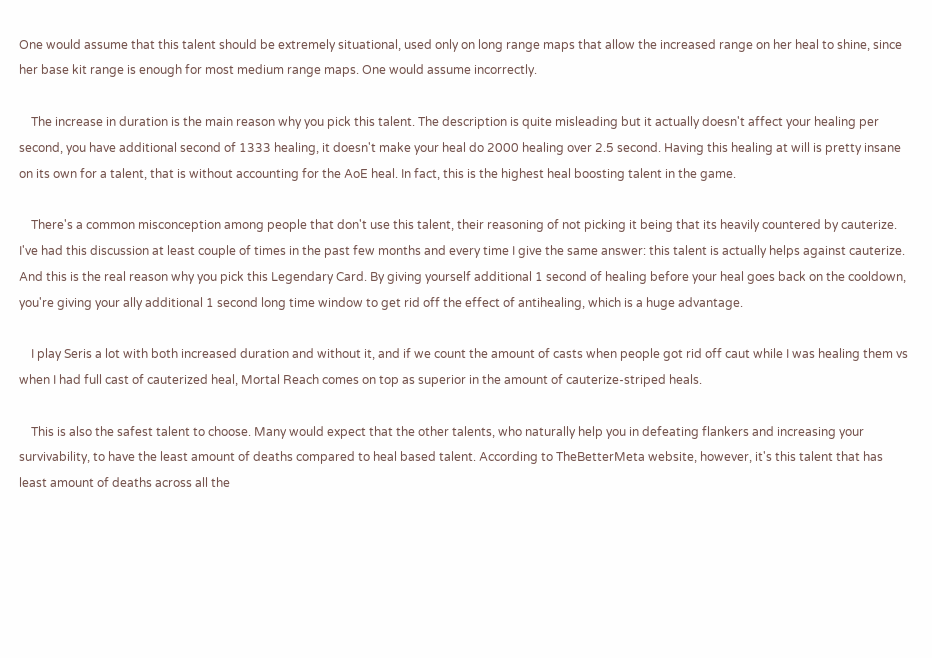One would assume that this talent should be extremely situational, used only on long range maps that allow the increased range on her heal to shine, since her base kit range is enough for most medium range maps. One would assume incorrectly.

    The increase in duration is the main reason why you pick this talent. The description is quite misleading but it actually doesn't affect your healing per second, you have additional second of 1333 healing, it doesn't make your heal do 2000 healing over 2.5 second. Having this healing at will is pretty insane on its own for a talent, that is without accounting for the AoE heal. In fact, this is the highest heal boosting talent in the game.

    There's a common misconception among people that don't use this talent, their reasoning of not picking it being that its heavily countered by cauterize. I've had this discussion at least couple of times in the past few months and every time I give the same answer: this talent is actually helps against cauterize. And this is the real reason why you pick this Legendary Card. By giving yourself additional 1 second of healing before your heal goes back on the cooldown, you're giving your ally additional 1 second long time window to get rid off the effect of antihealing, which is a huge advantage.

    I play Seris a lot with both increased duration and without it, and if we count the amount of casts when people got rid off caut while I was healing them vs when I had full cast of cauterized heal, Mortal Reach comes on top as superior in the amount of cauterize-striped heals.

    This is also the safest talent to choose. Many would expect that the other talents, who naturally help you in defeating flankers and increasing your survivability, to have the least amount of deaths compared to heal based talent. According to TheBetterMeta website, however, it's this talent that has least amount of deaths across all the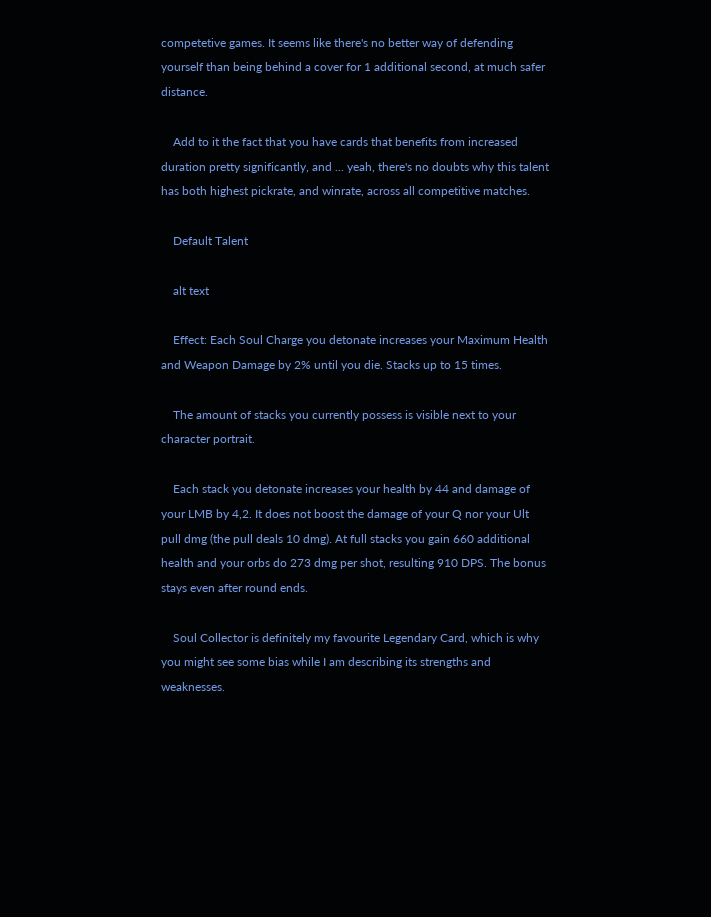competetive games. It seems like there's no better way of defending yourself than being behind a cover for 1 additional second, at much safer distance.

    Add to it the fact that you have cards that benefits from increased duration pretty significantly, and ... yeah, there's no doubts why this talent has both highest pickrate, and winrate, across all competitive matches.

    Default Talent

    alt text

    Effect: Each Soul Charge you detonate increases your Maximum Health and Weapon Damage by 2% until you die. Stacks up to 15 times.

    The amount of stacks you currently possess is visible next to your character portrait.

    Each stack you detonate increases your health by 44 and damage of your LMB by 4,2. It does not boost the damage of your Q nor your Ult pull dmg (the pull deals 10 dmg). At full stacks you gain 660 additional health and your orbs do 273 dmg per shot, resulting 910 DPS. The bonus stays even after round ends.

    Soul Collector is definitely my favourite Legendary Card, which is why you might see some bias while I am describing its strengths and weaknesses.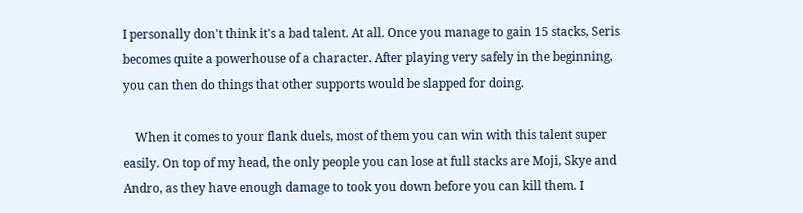I personally don't think it's a bad talent. At all. Once you manage to gain 15 stacks, Seris becomes quite a powerhouse of a character. After playing very safely in the beginning, you can then do things that other supports would be slapped for doing.

    When it comes to your flank duels, most of them you can win with this talent super easily. On top of my head, the only people you can lose at full stacks are Moji, Skye and Andro, as they have enough damage to took you down before you can kill them. I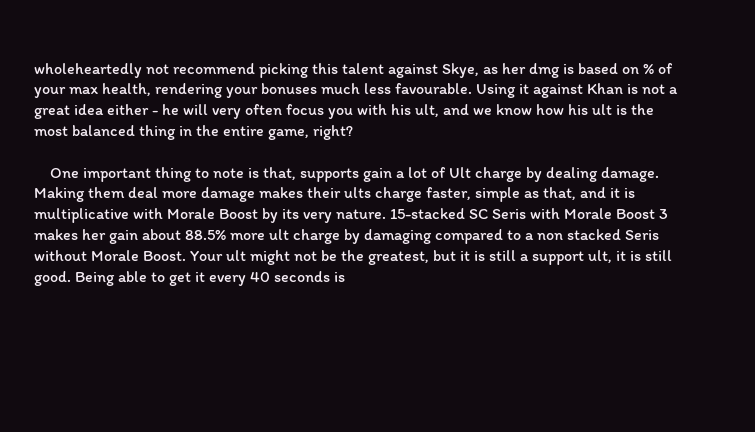wholeheartedly not recommend picking this talent against Skye, as her dmg is based on % of your max health, rendering your bonuses much less favourable. Using it against Khan is not a great idea either - he will very often focus you with his ult, and we know how his ult is the most balanced thing in the entire game, right?

    One important thing to note is that, supports gain a lot of Ult charge by dealing damage. Making them deal more damage makes their ults charge faster, simple as that, and it is multiplicative with Morale Boost by its very nature. 15-stacked SC Seris with Morale Boost 3 makes her gain about 88.5% more ult charge by damaging compared to a non stacked Seris without Morale Boost. Your ult might not be the greatest, but it is still a support ult, it is still good. Being able to get it every 40 seconds is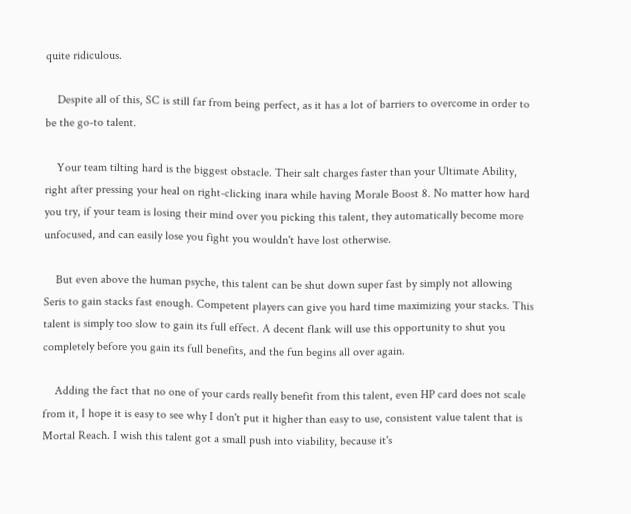quite ridiculous.

    Despite all of this, SC is still far from being perfect, as it has a lot of barriers to overcome in order to be the go-to talent.

    Your team tilting hard is the biggest obstacle. Their salt charges faster than your Ultimate Ability, right after pressing your heal on right-clicking inara while having Morale Boost 8. No matter how hard you try, if your team is losing their mind over you picking this talent, they automatically become more unfocused, and can easily lose you fight you wouldn't have lost otherwise.

    But even above the human psyche, this talent can be shut down super fast by simply not allowing Seris to gain stacks fast enough. Competent players can give you hard time maximizing your stacks. This talent is simply too slow to gain its full effect. A decent flank will use this opportunity to shut you completely before you gain its full benefits, and the fun begins all over again.

    Adding the fact that no one of your cards really benefit from this talent, even HP card does not scale from it, I hope it is easy to see why I don't put it higher than easy to use, consistent value talent that is Mortal Reach. I wish this talent got a small push into viability, because it's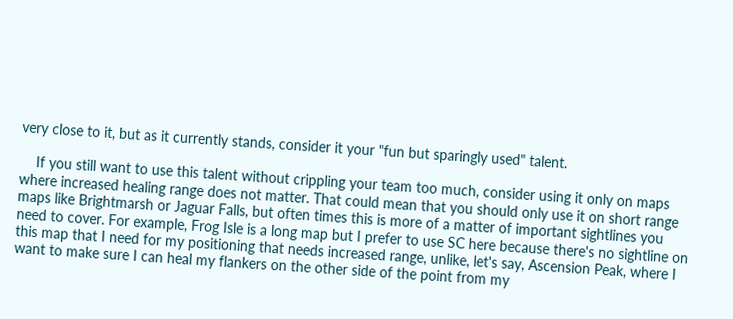very close to it, but as it currently stands, consider it your "fun but sparingly used" talent.

    If you still want to use this talent without crippling your team too much, consider using it only on maps where increased healing range does not matter. That could mean that you should only use it on short range maps like Brightmarsh or Jaguar Falls, but often times this is more of a matter of important sightlines you need to cover. For example, Frog Isle is a long map but I prefer to use SC here because there's no sightline on this map that I need for my positioning that needs increased range, unlike, let's say, Ascension Peak, where I want to make sure I can heal my flankers on the other side of the point from my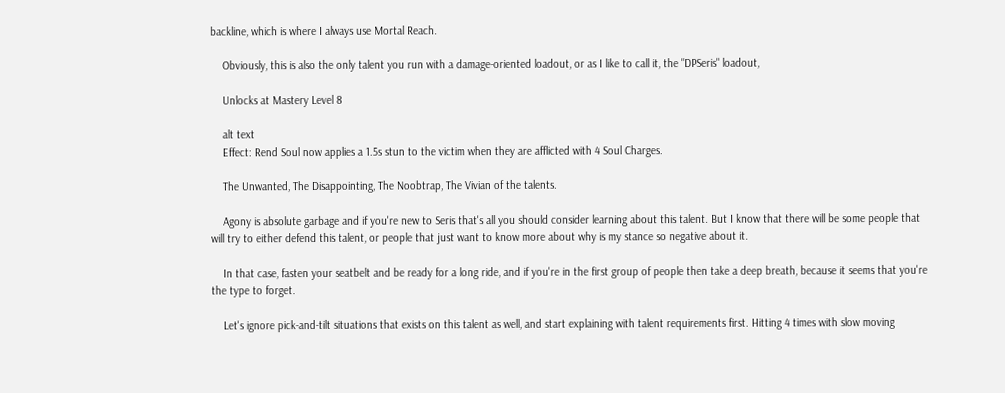backline, which is where I always use Mortal Reach.

    Obviously, this is also the only talent you run with a damage-oriented loadout, or as I like to call it, the "DPSeris" loadout,

    Unlocks at Mastery Level 8

    alt text
    Effect: Rend Soul now applies a 1.5s stun to the victim when they are afflicted with 4 Soul Charges.

    The Unwanted, The Disappointing, The Noobtrap, The Vivian of the talents.

    Agony is absolute garbage and if you're new to Seris that's all you should consider learning about this talent. But I know that there will be some people that will try to either defend this talent, or people that just want to know more about why is my stance so negative about it.

    In that case, fasten your seatbelt and be ready for a long ride, and if you're in the first group of people then take a deep breath, because it seems that you're the type to forget.

    Let's ignore pick-and-tilt situations that exists on this talent as well, and start explaining with talent requirements first. Hitting 4 times with slow moving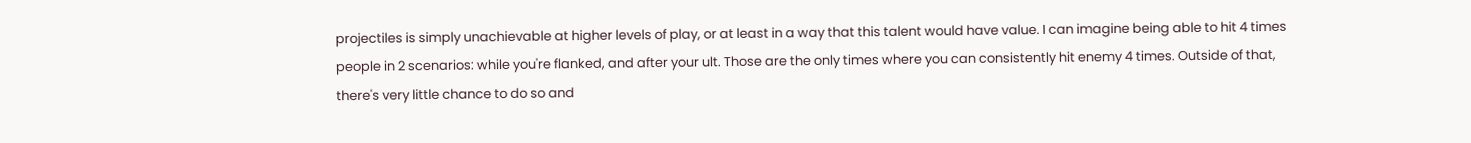projectiles is simply unachievable at higher levels of play, or at least in a way that this talent would have value. I can imagine being able to hit 4 times people in 2 scenarios: while you're flanked, and after your ult. Those are the only times where you can consistently hit enemy 4 times. Outside of that, there's very little chance to do so and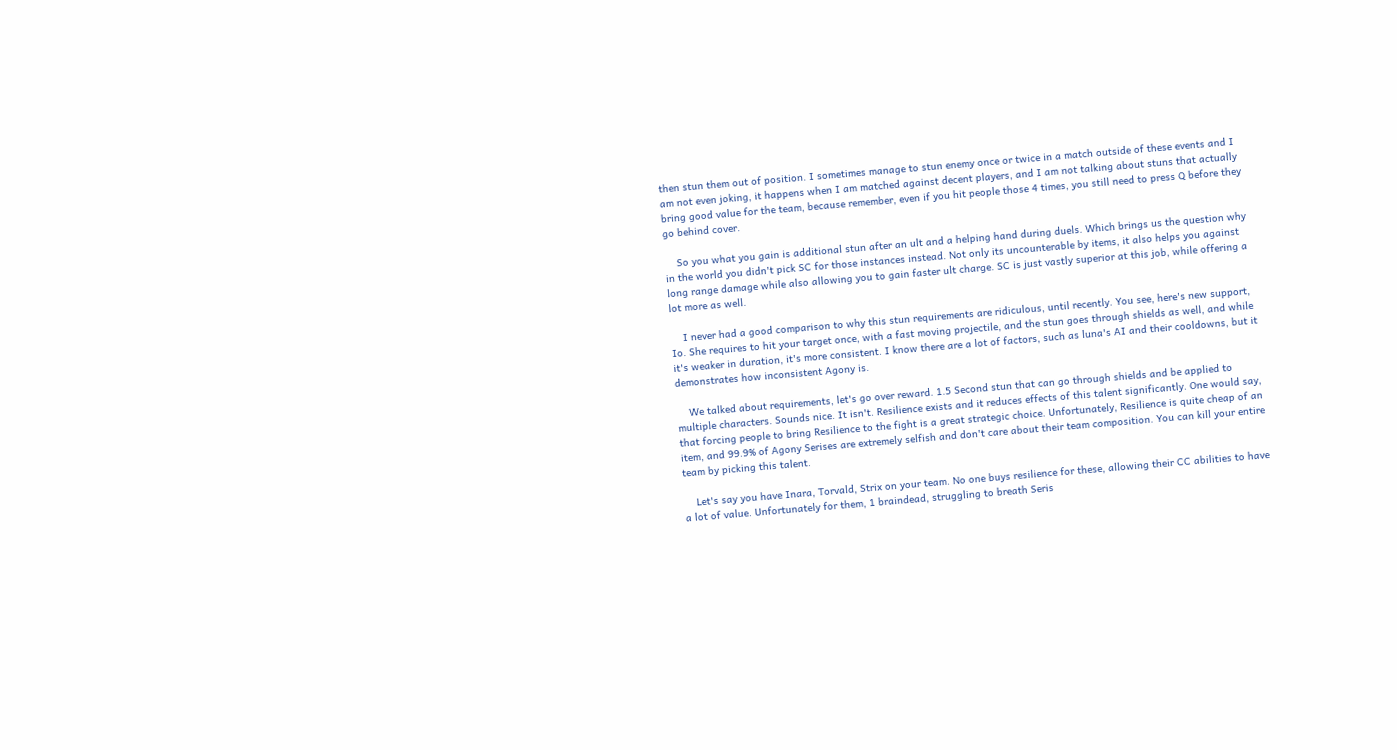then stun them out of position. I sometimes manage to stun enemy once or twice in a match outside of these events and I am not even joking, it happens when I am matched against decent players, and I am not talking about stuns that actually bring good value for the team, because remember, even if you hit people those 4 times, you still need to press Q before they go behind cover.

    So you what you gain is additional stun after an ult and a helping hand during duels. Which brings us the question why in the world you didn't pick SC for those instances instead. Not only its uncounterable by items, it also helps you against long range damage while also allowing you to gain faster ult charge. SC is just vastly superior at this job, while offering a lot more as well.

    I never had a good comparison to why this stun requirements are ridiculous, until recently. You see, here's new support, Io. She requires to hit your target once, with a fast moving projectile, and the stun goes through shields as well, and while it's weaker in duration, it's more consistent. I know there are a lot of factors, such as luna's AI and their cooldowns, but it demonstrates how inconsistent Agony is.

    We talked about requirements, let's go over reward. 1.5 Second stun that can go through shields and be applied to multiple characters. Sounds nice. It isn't. Resilience exists and it reduces effects of this talent significantly. One would say, that forcing people to bring Resilience to the fight is a great strategic choice. Unfortunately, Resilience is quite cheap of an item, and 99.9% of Agony Serises are extremely selfish and don't care about their team composition. You can kill your entire team by picking this talent.

    Let's say you have Inara, Torvald, Strix on your team. No one buys resilience for these, allowing their CC abilities to have a lot of value. Unfortunately for them, 1 braindead, struggling to breath Seris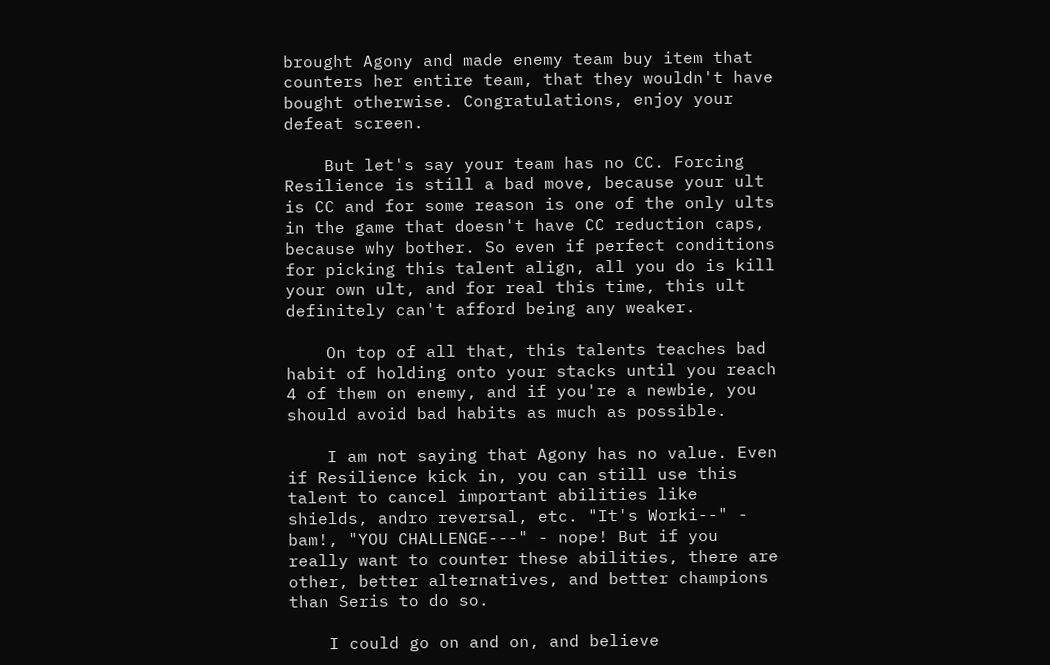brought Agony and made enemy team buy item that counters her entire team, that they wouldn't have bought otherwise. Congratulations, enjoy your defeat screen.

    But let's say your team has no CC. Forcing Resilience is still a bad move, because your ult is CC and for some reason is one of the only ults in the game that doesn't have CC reduction caps, because why bother. So even if perfect conditions for picking this talent align, all you do is kill your own ult, and for real this time, this ult definitely can't afford being any weaker.

    On top of all that, this talents teaches bad habit of holding onto your stacks until you reach 4 of them on enemy, and if you're a newbie, you should avoid bad habits as much as possible.

    I am not saying that Agony has no value. Even if Resilience kick in, you can still use this talent to cancel important abilities like shields, andro reversal, etc. "It's Worki--" - bam!, "YOU CHALLENGE---" - nope! But if you really want to counter these abilities, there are other, better alternatives, and better champions than Seris to do so.

    I could go on and on, and believe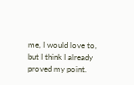me, I would love to, but I think I already proved my point.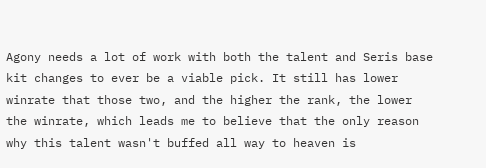Agony needs a lot of work with both the talent and Seris base kit changes to ever be a viable pick. It still has lower winrate that those two, and the higher the rank, the lower the winrate, which leads me to believe that the only reason why this talent wasn't buffed all way to heaven is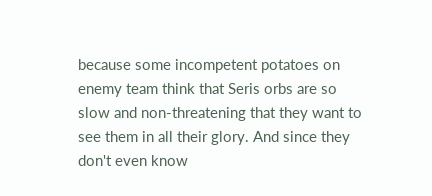because some incompetent potatoes on enemy team think that Seris orbs are so slow and non-threatening that they want to see them in all their glory. And since they don't even know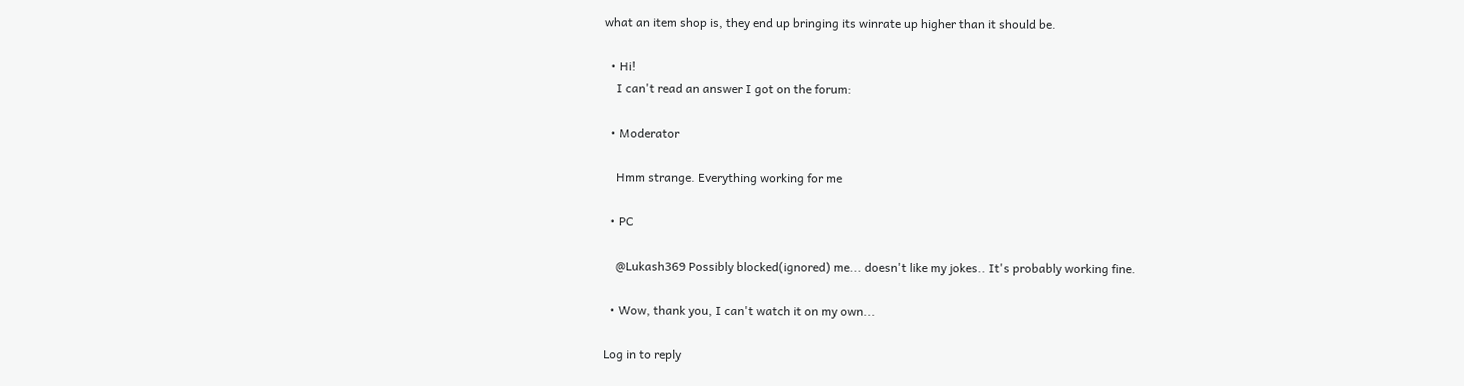what an item shop is, they end up bringing its winrate up higher than it should be.

  • Hi!
    I can't read an answer I got on the forum:

  • Moderator

    Hmm strange. Everything working for me

  • PC

    @Lukash369 Possibly blocked(ignored) me... doesn't like my jokes.. It's probably working fine.

  • Wow, thank you, I can't watch it on my own...

Log in to reply